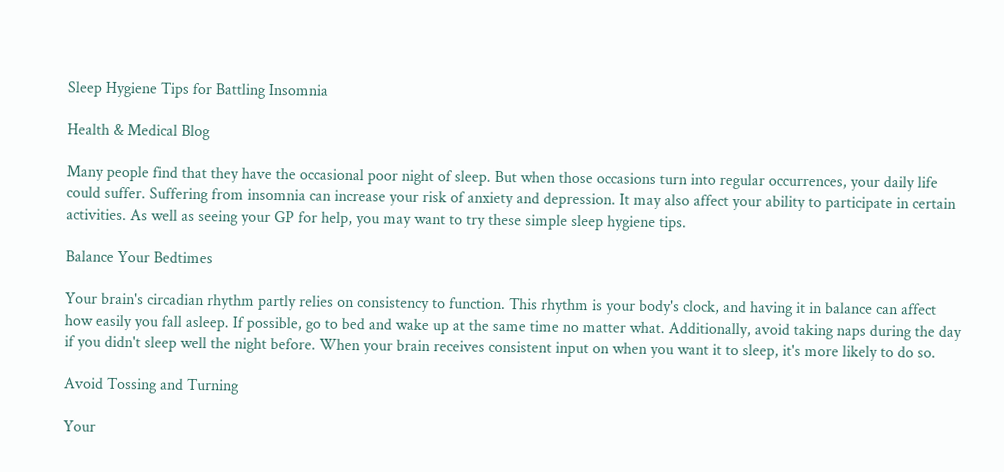Sleep Hygiene Tips for Battling Insomnia

Health & Medical Blog

Many people find that they have the occasional poor night of sleep. But when those occasions turn into regular occurrences, your daily life could suffer. Suffering from insomnia can increase your risk of anxiety and depression. It may also affect your ability to participate in certain activities. As well as seeing your GP for help, you may want to try these simple sleep hygiene tips.

Balance Your Bedtimes

Your brain's circadian rhythm partly relies on consistency to function. This rhythm is your body's clock, and having it in balance can affect how easily you fall asleep. If possible, go to bed and wake up at the same time no matter what. Additionally, avoid taking naps during the day if you didn't sleep well the night before. When your brain receives consistent input on when you want it to sleep, it's more likely to do so.

Avoid Tossing and Turning

Your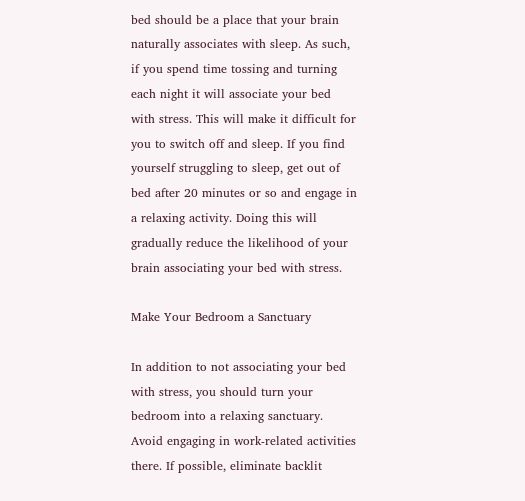bed should be a place that your brain naturally associates with sleep. As such, if you spend time tossing and turning each night it will associate your bed with stress. This will make it difficult for you to switch off and sleep. If you find yourself struggling to sleep, get out of bed after 20 minutes or so and engage in a relaxing activity. Doing this will gradually reduce the likelihood of your brain associating your bed with stress.

Make Your Bedroom a Sanctuary

In addition to not associating your bed with stress, you should turn your bedroom into a relaxing sanctuary. Avoid engaging in work-related activities there. If possible, eliminate backlit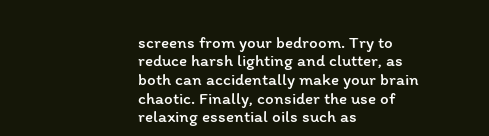screens from your bedroom. Try to reduce harsh lighting and clutter, as both can accidentally make your brain chaotic. Finally, consider the use of relaxing essential oils such as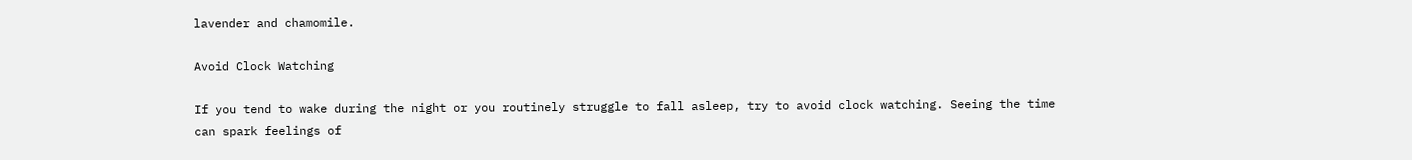lavender and chamomile.

Avoid Clock Watching

If you tend to wake during the night or you routinely struggle to fall asleep, try to avoid clock watching. Seeing the time can spark feelings of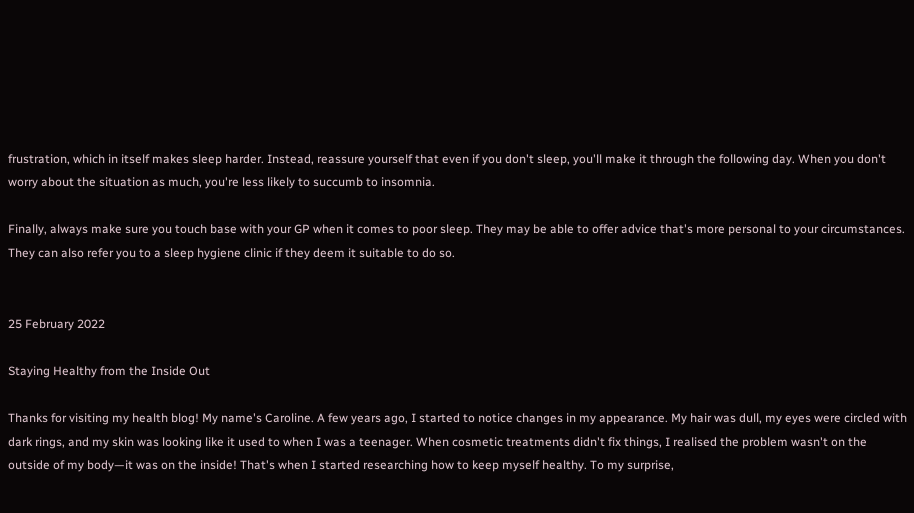frustration, which in itself makes sleep harder. Instead, reassure yourself that even if you don't sleep, you'll make it through the following day. When you don't worry about the situation as much, you're less likely to succumb to insomnia.

Finally, always make sure you touch base with your GP when it comes to poor sleep. They may be able to offer advice that's more personal to your circumstances. They can also refer you to a sleep hygiene clinic if they deem it suitable to do so.


25 February 2022

Staying Healthy from the Inside Out

Thanks for visiting my health blog! My name's Caroline. A few years ago, I started to notice changes in my appearance. My hair was dull, my eyes were circled with dark rings, and my skin was looking like it used to when I was a teenager. When cosmetic treatments didn't fix things, I realised the problem wasn't on the outside of my body—it was on the inside! That's when I started researching how to keep myself healthy. To my surprise,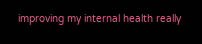improving my internal health really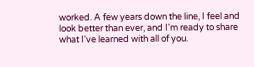worked. A few years down the line, I feel and look better than ever, and I'm ready to share what I've learned with all of you.